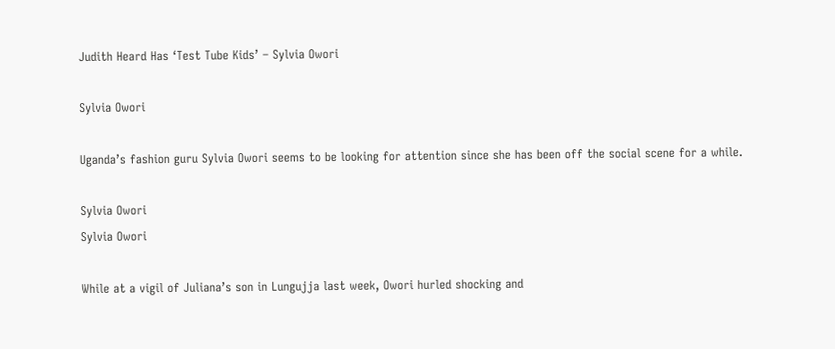Judith Heard Has ‘Test Tube Kids’ – Sylvia Owori

Sylvia Owori

Uganda’s fashion guru Sylvia Owori seems to be looking for attention since she has been off the social scene for a while.

Sylvia Owori
Sylvia Owori

While at a vigil of Juliana’s son in Lungujja last week, Owori hurled shocking and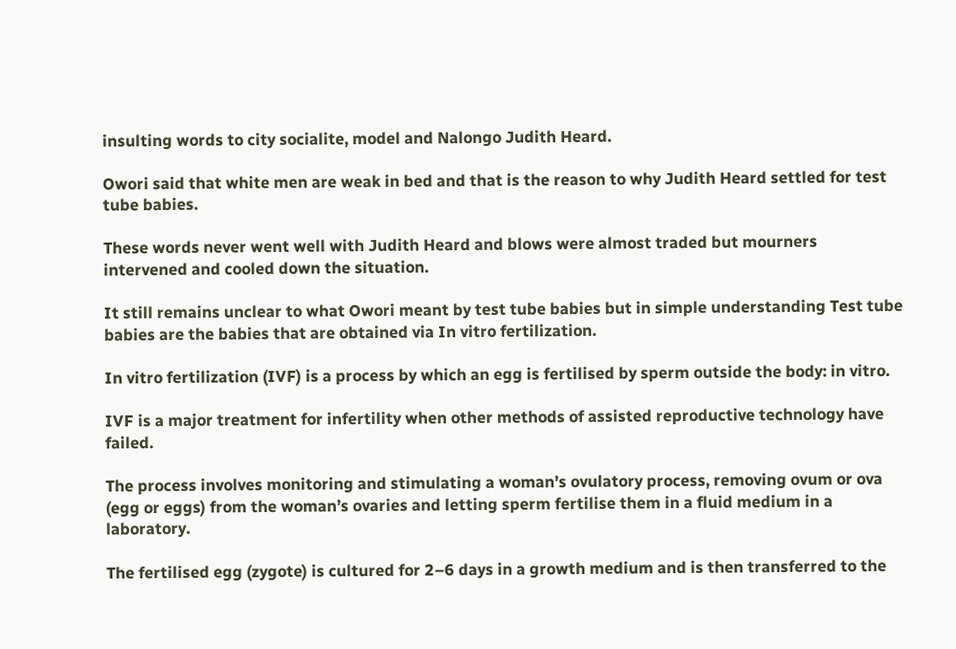insulting words to city socialite, model and Nalongo Judith Heard.

Owori said that white men are weak in bed and that is the reason to why Judith Heard settled for test tube babies.

These words never went well with Judith Heard and blows were almost traded but mourners intervened and cooled down the situation.

It still remains unclear to what Owori meant by test tube babies but in simple understanding Test tube babies are the babies that are obtained via In vitro fertilization.

In vitro fertilization (IVF) is a process by which an egg is fertilised by sperm outside the body: in vitro.

IVF is a major treatment for infertility when other methods of assisted reproductive technology have failed.

The process involves monitoring and stimulating a woman’s ovulatory process, removing ovum or ova (egg or eggs) from the woman’s ovaries and letting sperm fertilise them in a fluid medium in a laboratory.

The fertilised egg (zygote) is cultured for 2–6 days in a growth medium and is then transferred to the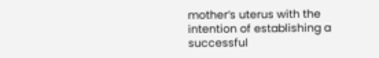mother’s uterus with the intention of establishing a successful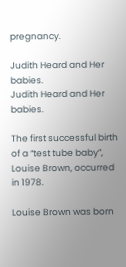pregnancy.

Judith Heard and Her babies.
Judith Heard and Her babies.

The first successful birth of a “test tube baby”, Louise Brown, occurred in 1978.

Louise Brown was born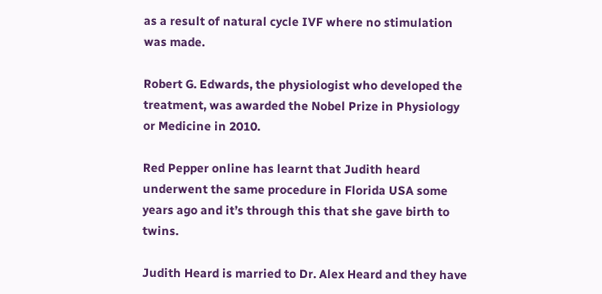as a result of natural cycle IVF where no stimulation was made.

Robert G. Edwards, the physiologist who developed the treatment, was awarded the Nobel Prize in Physiology or Medicine in 2010.

Red Pepper online has learnt that Judith heard underwent the same procedure in Florida USA some years ago and it’s through this that she gave birth to twins.

Judith Heard is married to Dr. Alex Heard and they have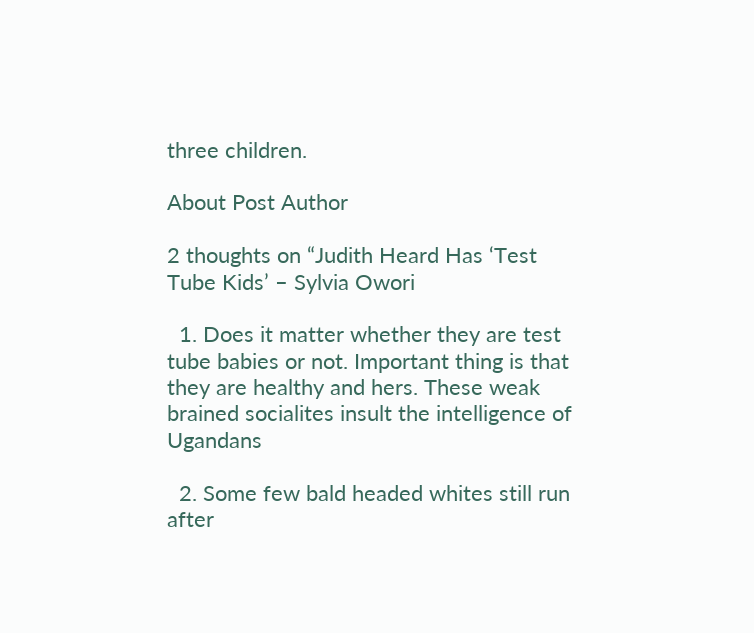three children.

About Post Author

2 thoughts on “Judith Heard Has ‘Test Tube Kids’ – Sylvia Owori

  1. Does it matter whether they are test tube babies or not. Important thing is that they are healthy and hers. These weak brained socialites insult the intelligence of Ugandans

  2. Some few bald headed whites still run after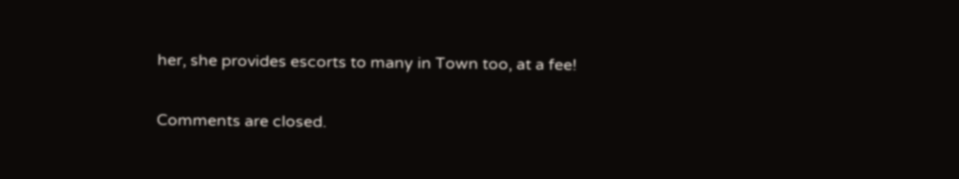her, she provides escorts to many in Town too, at a fee!

Comments are closed.